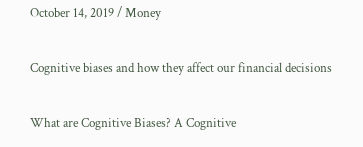October 14, 2019 / Money

Cognitive biases and how they affect our financial decisions

What are Cognitive Biases? A Cognitive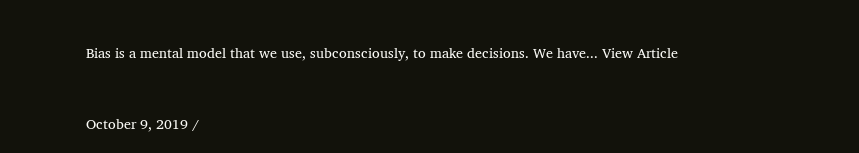Bias is a mental model that we use, subconsciously, to make decisions. We have... View Article


October 9, 2019 /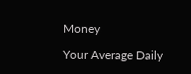Money

Your Average Daily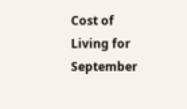Cost of Living for September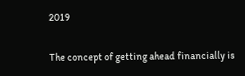2019

The concept of getting ahead financially is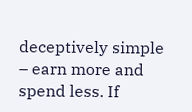deceptively simple – earn more and spend less. If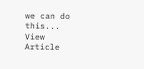we can do this... View Article